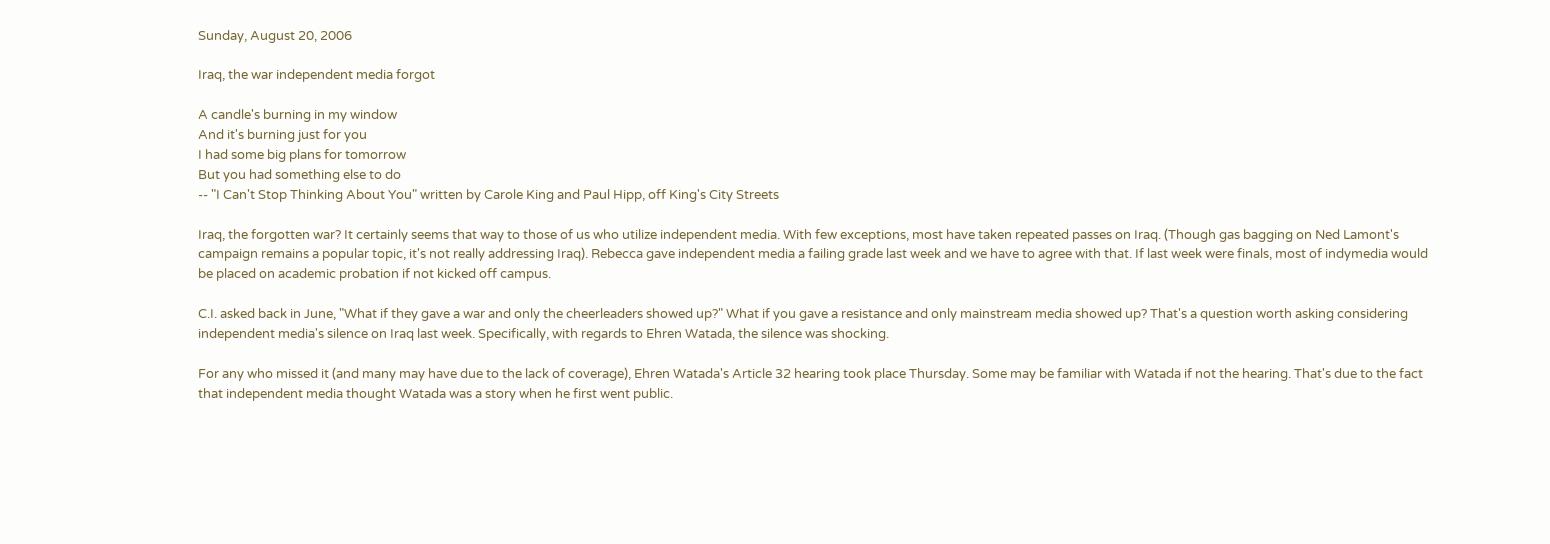Sunday, August 20, 2006

Iraq, the war independent media forgot

A candle's burning in my window
And it's burning just for you
I had some big plans for tomorrow
But you had something else to do
-- "I Can't Stop Thinking About You" written by Carole King and Paul Hipp, off King's City Streets

Iraq, the forgotten war? It certainly seems that way to those of us who utilize independent media. With few exceptions, most have taken repeated passes on Iraq. (Though gas bagging on Ned Lamont's campaign remains a popular topic, it's not really addressing Iraq). Rebecca gave independent media a failing grade last week and we have to agree with that. If last week were finals, most of indymedia would be placed on academic probation if not kicked off campus.

C.I. asked back in June, "What if they gave a war and only the cheerleaders showed up?" What if you gave a resistance and only mainstream media showed up? That's a question worth asking considering independent media's silence on Iraq last week. Specifically, with regards to Ehren Watada, the silence was shocking.

For any who missed it (and many may have due to the lack of coverage), Ehren Watada's Article 32 hearing took place Thursday. Some may be familiar with Watada if not the hearing. That's due to the fact that independent media thought Watada was a story when he first went public.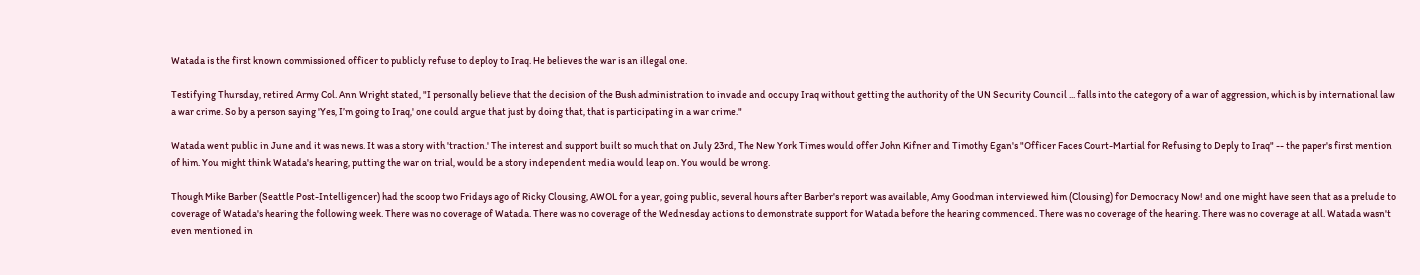Watada is the first known commissioned officer to publicly refuse to deploy to Iraq. He believes the war is an illegal one.

Testifying Thursday, retired Army Col. Ann Wright stated, "I personally believe that the decision of the Bush administration to invade and occupy Iraq without getting the authority of the UN Security Council ... falls into the category of a war of aggression, which is by international law a war crime. So by a person saying 'Yes, I’m going to Iraq,' one could argue that just by doing that, that is participating in a war crime."

Watada went public in June and it was news. It was a story with 'traction.' The interest and support built so much that on July 23rd, The New York Times would offer John Kifner and Timothy Egan's "Officer Faces Court-Martial for Refusing to Deply to Iraq" -- the paper's first mention of him. You might think Watada's hearing, putting the war on trial, would be a story independent media would leap on. You would be wrong.

Though Mike Barber (Seattle Post-Intelligencer) had the scoop two Fridays ago of Ricky Clousing, AWOL for a year, going public, several hours after Barber's report was available, Amy Goodman interviewed him (Clousing) for Democracy Now! and one might have seen that as a prelude to coverage of Watada's hearing the following week. There was no coverage of Watada. There was no coverage of the Wednesday actions to demonstrate support for Watada before the hearing commenced. There was no coverage of the hearing. There was no coverage at all. Watada wasn't even mentioned in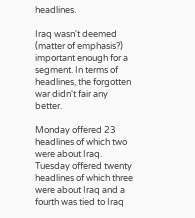headlines.

Iraq wasn't deemed (matter of emphasis?) important enough for a segment. In terms of headlines, the forgotten war didn't fair any better.

Monday offered 23 headlines of which two were about Iraq. Tuesday offered twenty headlines of which three were about Iraq and a fourth was tied to Iraq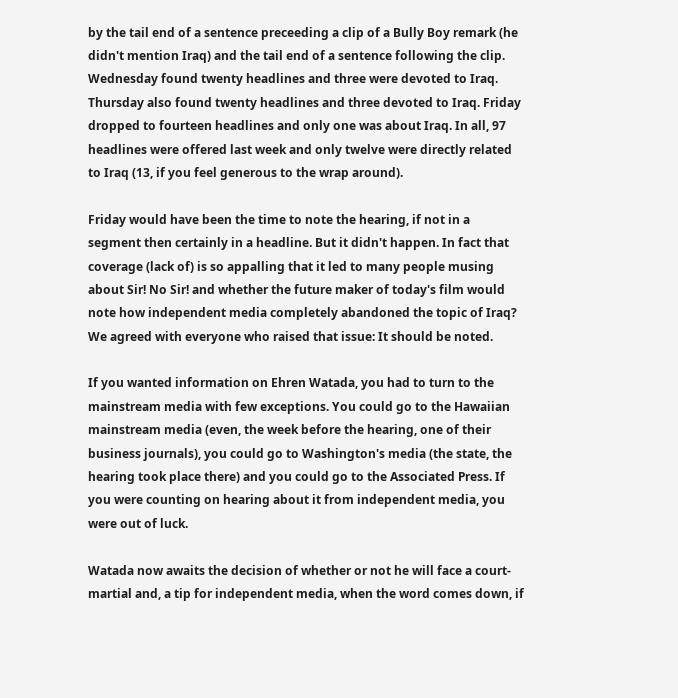by the tail end of a sentence preceeding a clip of a Bully Boy remark (he didn't mention Iraq) and the tail end of a sentence following the clip. Wednesday found twenty headlines and three were devoted to Iraq. Thursday also found twenty headlines and three devoted to Iraq. Friday dropped to fourteen headlines and only one was about Iraq. In all, 97 headlines were offered last week and only twelve were directly related to Iraq (13, if you feel generous to the wrap around).

Friday would have been the time to note the hearing, if not in a segment then certainly in a headline. But it didn't happen. In fact that coverage (lack of) is so appalling that it led to many people musing about Sir! No Sir! and whether the future maker of today's film would note how independent media completely abandoned the topic of Iraq? We agreed with everyone who raised that issue: It should be noted.

If you wanted information on Ehren Watada, you had to turn to the mainstream media with few exceptions. You could go to the Hawaiian mainstream media (even, the week before the hearing, one of their business journals), you could go to Washington's media (the state, the hearing took place there) and you could go to the Associated Press. If you were counting on hearing about it from independent media, you were out of luck.

Watada now awaits the decision of whether or not he will face a court-martial and, a tip for independent media, when the word comes down, if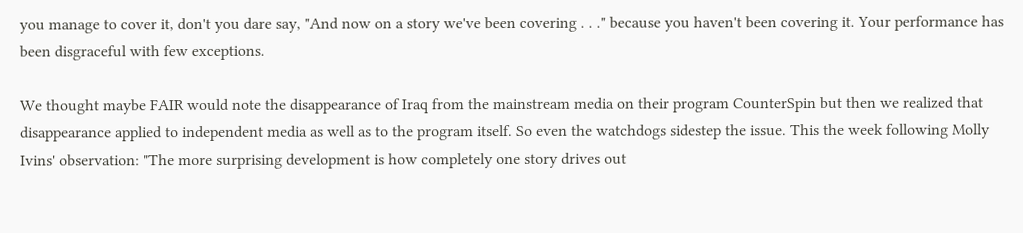you manage to cover it, don't you dare say, "And now on a story we've been covering . . ." because you haven't been covering it. Your performance has been disgraceful with few exceptions.

We thought maybe FAIR would note the disappearance of Iraq from the mainstream media on their program CounterSpin but then we realized that disappearance applied to independent media as well as to the program itself. So even the watchdogs sidestep the issue. This the week following Molly Ivins' observation: "The more surprising development is how completely one story drives out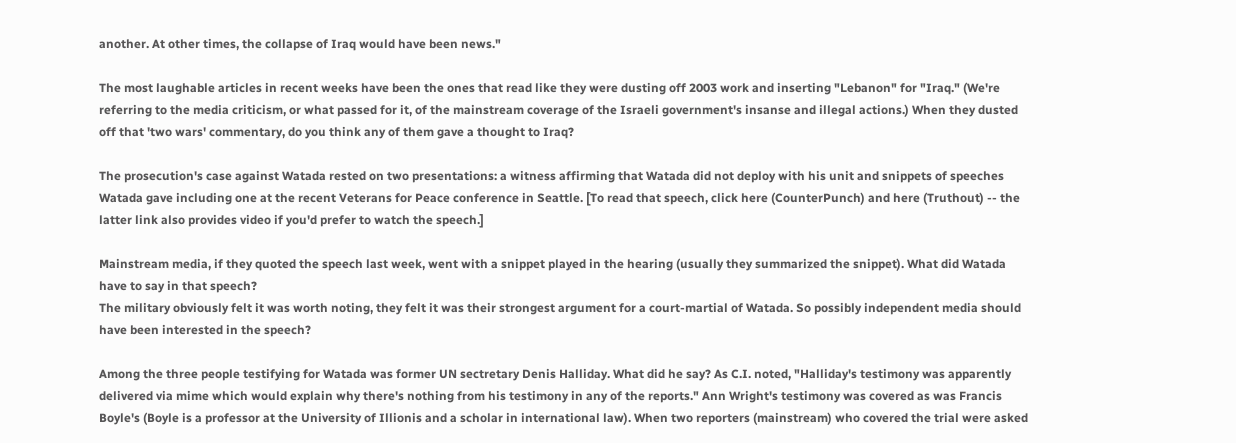another. At other times, the collapse of Iraq would have been news."

The most laughable articles in recent weeks have been the ones that read like they were dusting off 2003 work and inserting "Lebanon" for "Iraq." (We're referring to the media criticism, or what passed for it, of the mainstream coverage of the Israeli government's insanse and illegal actions.) When they dusted off that 'two wars' commentary, do you think any of them gave a thought to Iraq?

The prosecution's case against Watada rested on two presentations: a witness affirming that Watada did not deploy with his unit and snippets of speeches Watada gave including one at the recent Veterans for Peace conference in Seattle. [To read that speech, click here (CounterPunch) and here (Truthout) -- the latter link also provides video if you'd prefer to watch the speech.]

Mainstream media, if they quoted the speech last week, went with a snippet played in the hearing (usually they summarized the snippet). What did Watada have to say in that speech?
The military obviously felt it was worth noting, they felt it was their strongest argument for a court-martial of Watada. So possibly independent media should have been interested in the speech?

Among the three people testifying for Watada was former UN sectretary Denis Halliday. What did he say? As C.I. noted, "Halliday's testimony was apparently delivered via mime which would explain why there's nothing from his testimony in any of the reports." Ann Wright's testimony was covered as was Francis Boyle's (Boyle is a professor at the University of Illionis and a scholar in international law). When two reporters (mainstream) who covered the trial were asked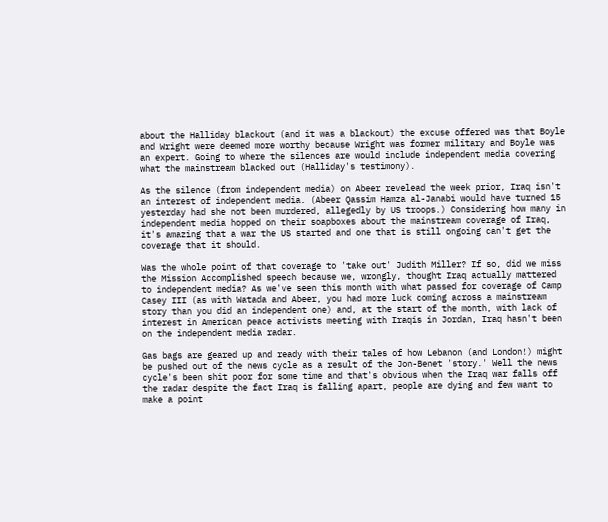about the Halliday blackout (and it was a blackout) the excuse offered was that Boyle and Wright were deemed more worthy because Wright was former military and Boyle was an expert. Going to where the silences are would include independent media covering what the mainstream blacked out (Halliday's testimony).

As the silence (from independent media) on Abeer revelead the week prior, Iraq isn't an interest of independent media. (Abeer Qassim Hamza al-Janabi would have turned 15 yesterday had she not been murdered, allegedly by US troops.) Considering how many in independent media hopped on their soapboxes about the mainstream coverage of Iraq, it's amazing that a war the US started and one that is still ongoing can't get the coverage that it should.

Was the whole point of that coverage to 'take out' Judith Miller? If so, did we miss the Mission Accomplished speech because we, wrongly, thought Iraq actually mattered to independent media? As we've seen this month with what passed for coverage of Camp Casey III (as with Watada and Abeer, you had more luck coming across a mainstream story than you did an independent one) and, at the start of the month, with lack of interest in American peace activists meeting with Iraqis in Jordan, Iraq hasn't been on the independent media radar.

Gas bags are geared up and ready with their tales of how Lebanon (and London!) might be pushed out of the news cycle as a result of the Jon-Benet 'story.' Well the news cycle's been shit poor for some time and that's obvious when the Iraq war falls off the radar despite the fact Iraq is falling apart, people are dying and few want to make a point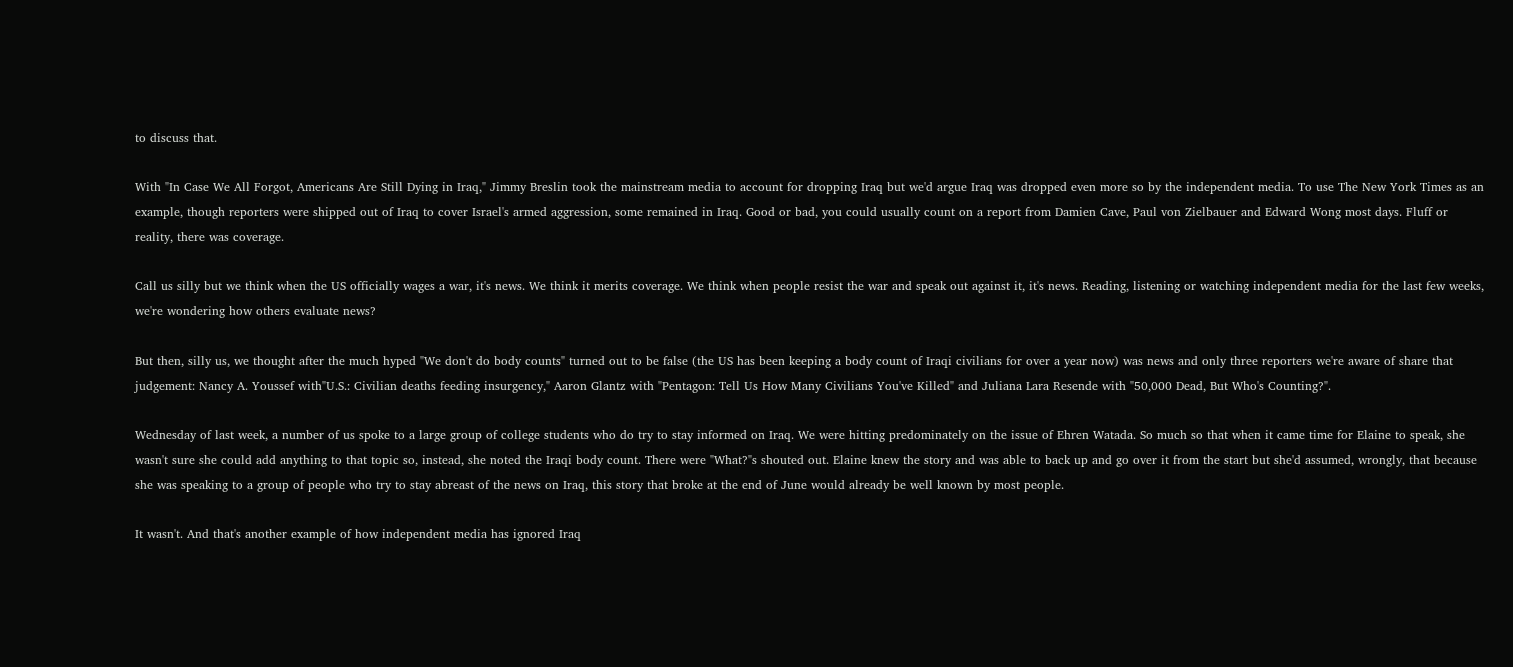to discuss that.

With "In Case We All Forgot, Americans Are Still Dying in Iraq," Jimmy Breslin took the mainstream media to account for dropping Iraq but we'd argue Iraq was dropped even more so by the independent media. To use The New York Times as an example, though reporters were shipped out of Iraq to cover Israel's armed aggression, some remained in Iraq. Good or bad, you could usually count on a report from Damien Cave, Paul von Zielbauer and Edward Wong most days. Fluff or reality, there was coverage.

Call us silly but we think when the US officially wages a war, it's news. We think it merits coverage. We think when people resist the war and speak out against it, it's news. Reading, listening or watching independent media for the last few weeks, we're wondering how others evaluate news?

But then, silly us, we thought after the much hyped "We don't do body counts" turned out to be false (the US has been keeping a body count of Iraqi civilians for over a year now) was news and only three reporters we're aware of share that judgement: Nancy A. Youssef with"U.S.: Civilian deaths feeding insurgency," Aaron Glantz with "Pentagon: Tell Us How Many Civilians You've Killed" and Juliana Lara Resende with "50,000 Dead, But Who's Counting?".

Wednesday of last week, a number of us spoke to a large group of college students who do try to stay informed on Iraq. We were hitting predominately on the issue of Ehren Watada. So much so that when it came time for Elaine to speak, she wasn't sure she could add anything to that topic so, instead, she noted the Iraqi body count. There were "What?"s shouted out. Elaine knew the story and was able to back up and go over it from the start but she'd assumed, wrongly, that because she was speaking to a group of people who try to stay abreast of the news on Iraq, this story that broke at the end of June would already be well known by most people.

It wasn't. And that's another example of how independent media has ignored Iraq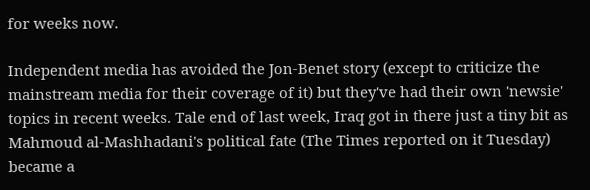for weeks now.

Independent media has avoided the Jon-Benet story (except to criticize the mainstream media for their coverage of it) but they've had their own 'newsie' topics in recent weeks. Tale end of last week, Iraq got in there just a tiny bit as Mahmoud al-Mashhadani's political fate (The Times reported on it Tuesday) became a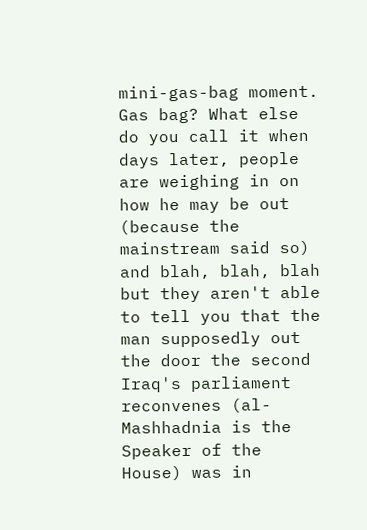mini-gas-bag moment. Gas bag? What else do you call it when days later, people are weighing in on how he may be out (because the mainstream said so) and blah, blah, blah but they aren't able to tell you that the man supposedly out the door the second Iraq's parliament reconvenes (al-Mashhadnia is the Speaker of the House) was in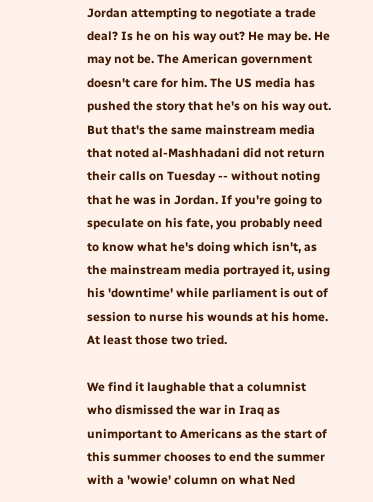Jordan attempting to negotiate a trade deal? Is he on his way out? He may be. He may not be. The American government doesn't care for him. The US media has pushed the story that he's on his way out. But that's the same mainstream media that noted al-Mashhadani did not return their calls on Tuesday -- without noting that he was in Jordan. If you're going to speculate on his fate, you probably need to know what he's doing which isn't, as the mainstream media portrayed it, using his 'downtime' while parliament is out of session to nurse his wounds at his home. At least those two tried.

We find it laughable that a columnist who dismissed the war in Iraq as unimportant to Americans as the start of this summer chooses to end the summer with a 'wowie' column on what Ned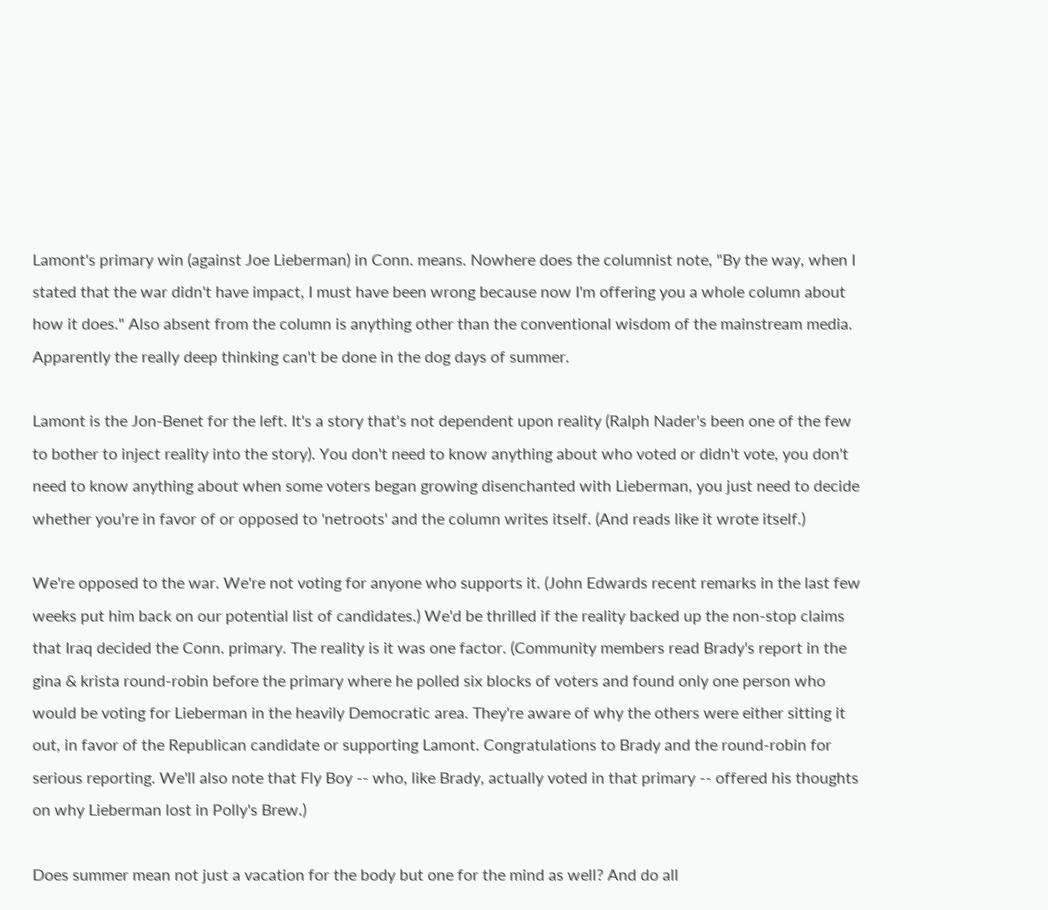Lamont's primary win (against Joe Lieberman) in Conn. means. Nowhere does the columnist note, "By the way, when I stated that the war didn't have impact, I must have been wrong because now I'm offering you a whole column about how it does." Also absent from the column is anything other than the conventional wisdom of the mainstream media. Apparently the really deep thinking can't be done in the dog days of summer.

Lamont is the Jon-Benet for the left. It's a story that's not dependent upon reality (Ralph Nader's been one of the few to bother to inject reality into the story). You don't need to know anything about who voted or didn't vote, you don't need to know anything about when some voters began growing disenchanted with Lieberman, you just need to decide whether you're in favor of or opposed to 'netroots' and the column writes itself. (And reads like it wrote itself.)

We're opposed to the war. We're not voting for anyone who supports it. (John Edwards recent remarks in the last few weeks put him back on our potential list of candidates.) We'd be thrilled if the reality backed up the non-stop claims that Iraq decided the Conn. primary. The reality is it was one factor. (Community members read Brady's report in the gina & krista round-robin before the primary where he polled six blocks of voters and found only one person who would be voting for Lieberman in the heavily Democratic area. They're aware of why the others were either sitting it out, in favor of the Republican candidate or supporting Lamont. Congratulations to Brady and the round-robin for serious reporting. We'll also note that Fly Boy -- who, like Brady, actually voted in that primary -- offered his thoughts on why Lieberman lost in Polly's Brew.)

Does summer mean not just a vacation for the body but one for the mind as well? And do all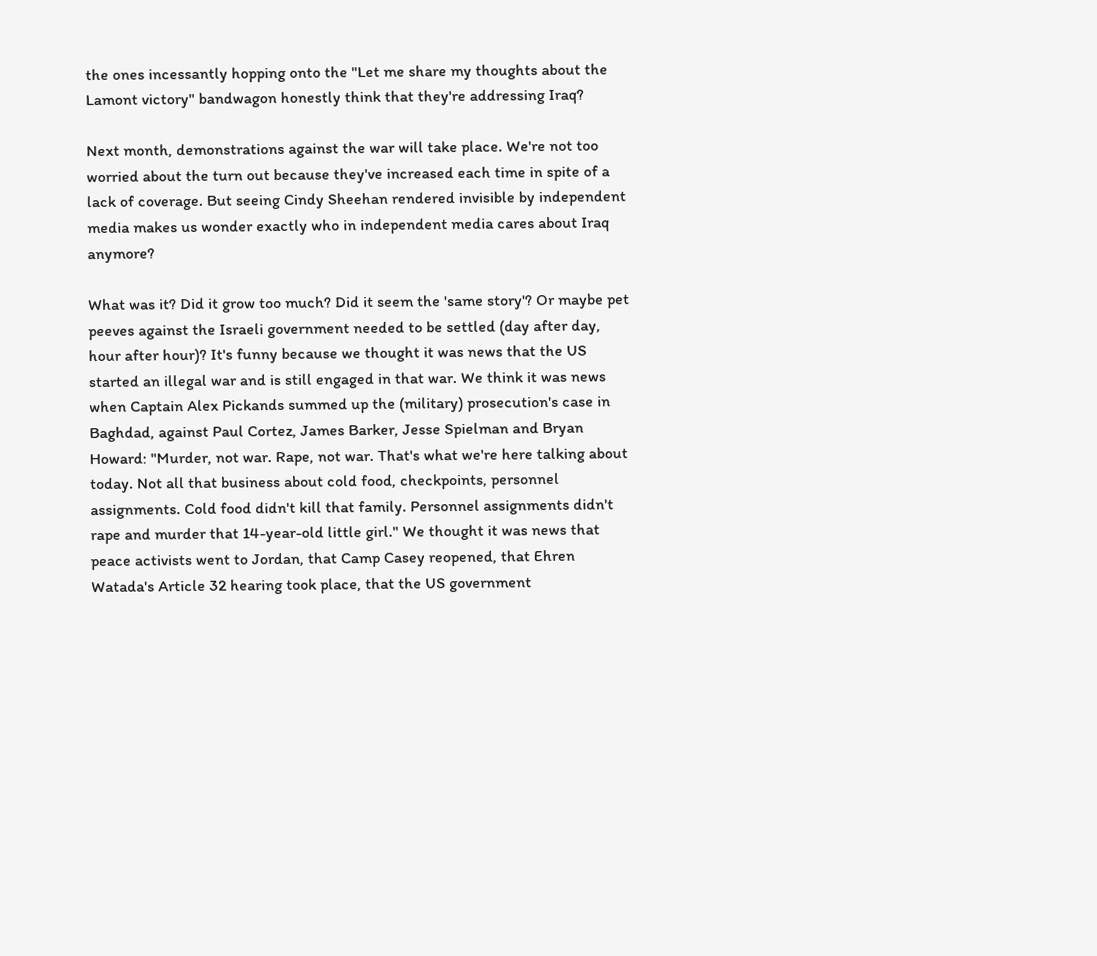the ones incessantly hopping onto the "Let me share my thoughts about the Lamont victory" bandwagon honestly think that they're addressing Iraq?

Next month, demonstrations against the war will take place. We're not too worried about the turn out because they've increased each time in spite of a lack of coverage. But seeing Cindy Sheehan rendered invisible by independent media makes us wonder exactly who in independent media cares about Iraq anymore?

What was it? Did it grow too much? Did it seem the 'same story'? Or maybe pet peeves against the Israeli government needed to be settled (day after day, hour after hour)? It's funny because we thought it was news that the US started an illegal war and is still engaged in that war. We think it was news when Captain Alex Pickands summed up the (military) prosecution's case in Baghdad, against Paul Cortez, James Barker, Jesse Spielman and Bryan Howard: "Murder, not war. Rape, not war. That's what we're here talking about today. Not all that business about cold food, checkpoints, personnel assignments. Cold food didn't kill that family. Personnel assignments didn't rape and murder that 14-year-old little girl." We thought it was news that peace activists went to Jordan, that Camp Casey reopened, that Ehren Watada's Article 32 hearing took place, that the US government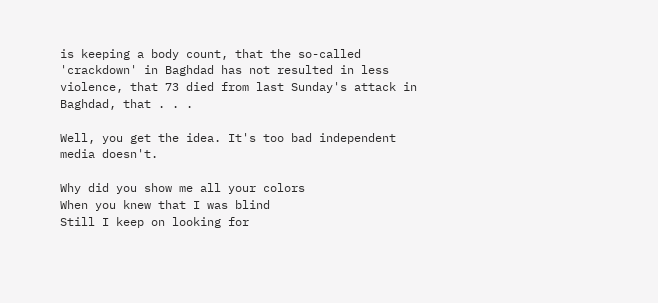is keeping a body count, that the so-called 'crackdown' in Baghdad has not resulted in less violence, that 73 died from last Sunday's attack in Baghdad, that . . .

Well, you get the idea. It's too bad independent media doesn't.

Why did you show me all your colors
When you knew that I was blind
Still I keep on looking for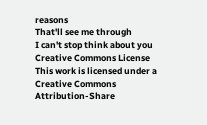reasons
That'll see me through
I can't stop think about you
Creative Commons License
This work is licensed under a Creative Commons Attribution-Share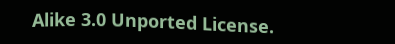Alike 3.0 Unported License.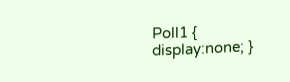Poll1 { display:none; }